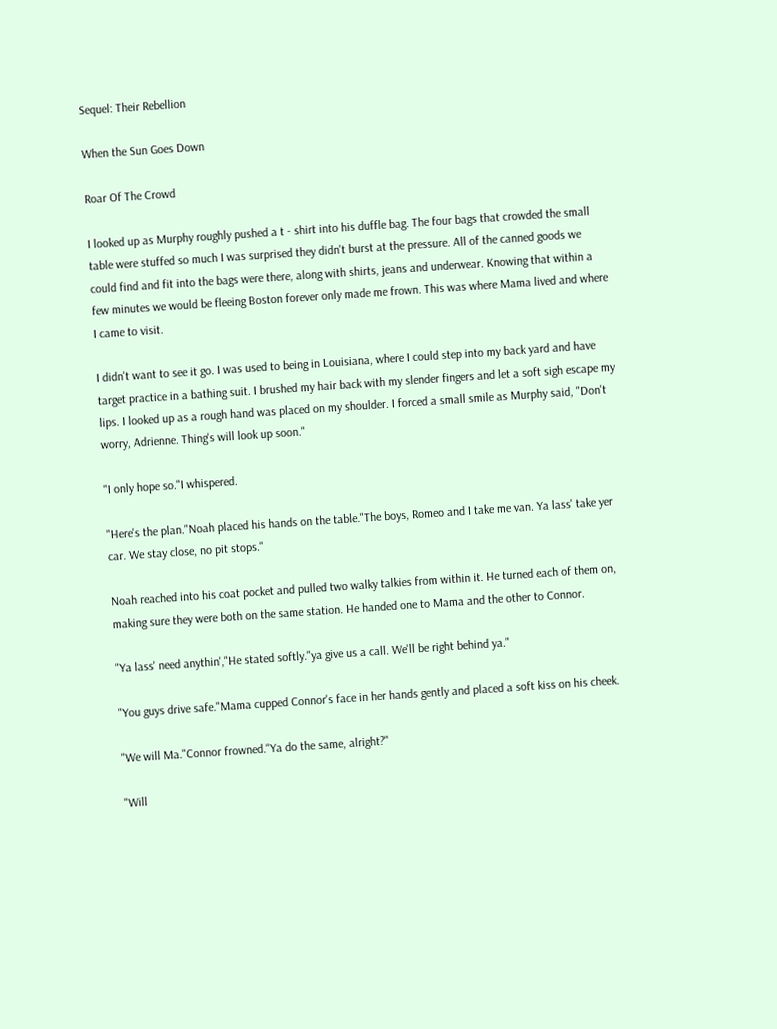Sequel: Their Rebellion

When the Sun Goes Down

Roar Of The Crowd

I looked up as Murphy roughly pushed a t - shirt into his duffle bag. The four bags that crowded the small table were stuffed so much I was surprised they didn't burst at the pressure. All of the canned goods we could find and fit into the bags were there, along with shirts, jeans and underwear. Knowing that within a few minutes we would be fleeing Boston forever only made me frown. This was where Mama lived and where I came to visit.

I didn't want to see it go. I was used to being in Louisiana, where I could step into my back yard and have target practice in a bathing suit. I brushed my hair back with my slender fingers and let a soft sigh escape my lips. I looked up as a rough hand was placed on my shoulder. I forced a small smile as Murphy said, "Don't worry, Adrienne. Thing's will look up soon."

"I only hope so."I whispered.

"Here's the plan."Noah placed his hands on the table."The boys, Romeo and I take me van. Ya lass' take yer car. We stay close, no pit stops."

Noah reached into his coat pocket and pulled two walky talkies from within it. He turned each of them on, making sure they were both on the same station. He handed one to Mama and the other to Connor.

"Ya lass' need anythin',"He stated softly."ya give us a call. We'll be right behind ya."

"You guys drive safe."Mama cupped Connor's face in her hands gently and placed a soft kiss on his cheek.

"We will Ma."Connor frowned."Ya do the same, alright?"

"Will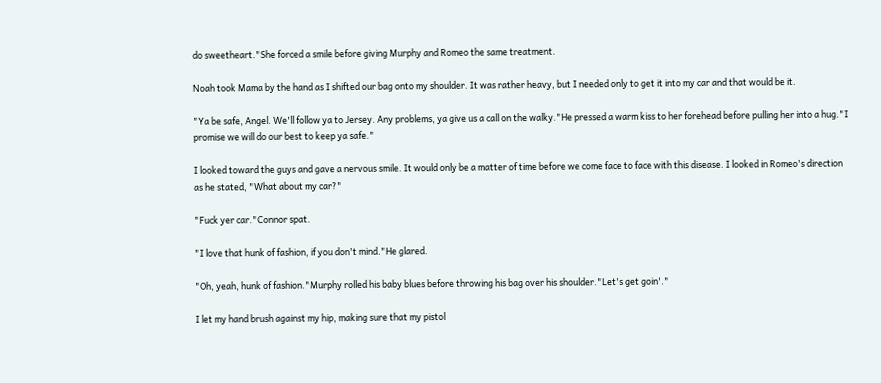do sweetheart."She forced a smile before giving Murphy and Romeo the same treatment.

Noah took Mama by the hand as I shifted our bag onto my shoulder. It was rather heavy, but I needed only to get it into my car and that would be it.

"Ya be safe, Angel. We'll follow ya to Jersey. Any problems, ya give us a call on the walky."He pressed a warm kiss to her forehead before pulling her into a hug."I promise we will do our best to keep ya safe."

I looked toward the guys and gave a nervous smile. It would only be a matter of time before we come face to face with this disease. I looked in Romeo's direction as he stated, "What about my car?"

"Fuck yer car."Connor spat.

"I love that hunk of fashion, if you don't mind."He glared.

"Oh, yeah, hunk of fashion."Murphy rolled his baby blues before throwing his bag over his shoulder."Let's get goin'."

I let my hand brush against my hip, making sure that my pistol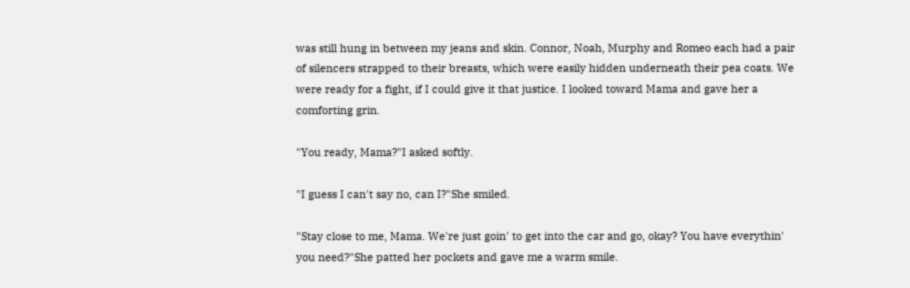was still hung in between my jeans and skin. Connor, Noah, Murphy and Romeo each had a pair of silencers strapped to their breasts, which were easily hidden underneath their pea coats. We were ready for a fight, if I could give it that justice. I looked toward Mama and gave her a comforting grin.

"You ready, Mama?"I asked softly.

"I guess I can't say no, can I?"She smiled.

"Stay close to me, Mama. We're just goin' to get into the car and go, okay? You have everythin' you need?"She patted her pockets and gave me a warm smile.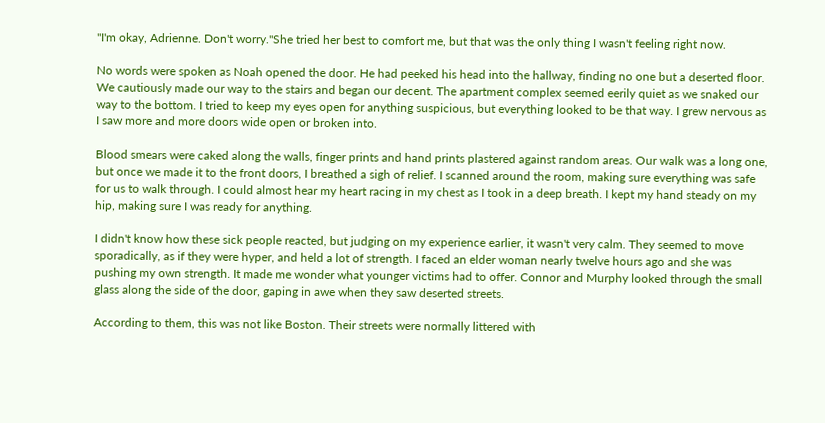"I'm okay, Adrienne. Don't worry."She tried her best to comfort me, but that was the only thing I wasn't feeling right now.

No words were spoken as Noah opened the door. He had peeked his head into the hallway, finding no one but a deserted floor. We cautiously made our way to the stairs and began our decent. The apartment complex seemed eerily quiet as we snaked our way to the bottom. I tried to keep my eyes open for anything suspicious, but everything looked to be that way. I grew nervous as I saw more and more doors wide open or broken into.

Blood smears were caked along the walls, finger prints and hand prints plastered against random areas. Our walk was a long one, but once we made it to the front doors, I breathed a sigh of relief. I scanned around the room, making sure everything was safe for us to walk through. I could almost hear my heart racing in my chest as I took in a deep breath. I kept my hand steady on my hip, making sure I was ready for anything.

I didn't know how these sick people reacted, but judging on my experience earlier, it wasn't very calm. They seemed to move sporadically, as if they were hyper, and held a lot of strength. I faced an elder woman nearly twelve hours ago and she was pushing my own strength. It made me wonder what younger victims had to offer. Connor and Murphy looked through the small glass along the side of the door, gaping in awe when they saw deserted streets.

According to them, this was not like Boston. Their streets were normally littered with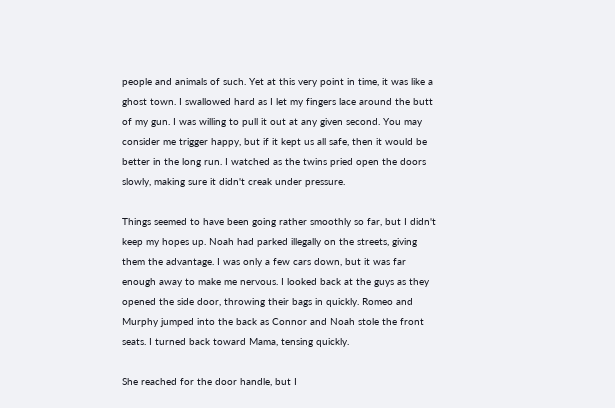people and animals of such. Yet at this very point in time, it was like a ghost town. I swallowed hard as I let my fingers lace around the butt of my gun. I was willing to pull it out at any given second. You may consider me trigger happy, but if it kept us all safe, then it would be better in the long run. I watched as the twins pried open the doors slowly, making sure it didn't creak under pressure.

Things seemed to have been going rather smoothly so far, but I didn't keep my hopes up. Noah had parked illegally on the streets, giving them the advantage. I was only a few cars down, but it was far enough away to make me nervous. I looked back at the guys as they opened the side door, throwing their bags in quickly. Romeo and Murphy jumped into the back as Connor and Noah stole the front seats. I turned back toward Mama, tensing quickly.

She reached for the door handle, but I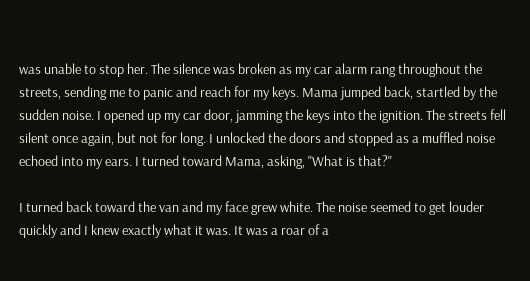was unable to stop her. The silence was broken as my car alarm rang throughout the streets, sending me to panic and reach for my keys. Mama jumped back, startled by the sudden noise. I opened up my car door, jamming the keys into the ignition. The streets fell silent once again, but not for long. I unlocked the doors and stopped as a muffled noise echoed into my ears. I turned toward Mama, asking, "What is that?"

I turned back toward the van and my face grew white. The noise seemed to get louder quickly and I knew exactly what it was. It was a roar of a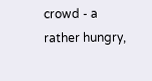crowd - a rather hungry,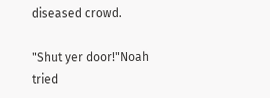diseased crowd.

"Shut yer door!"Noah tried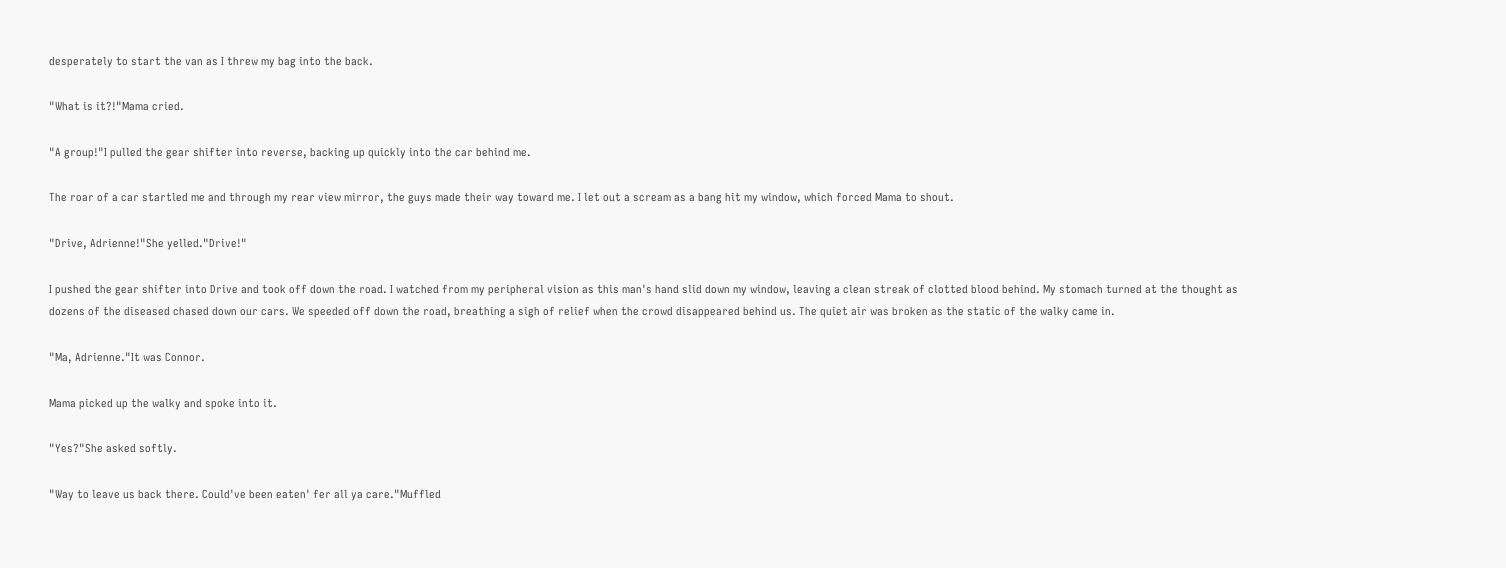desperately to start the van as I threw my bag into the back.

"What is it?!"Mama cried.

"A group!"I pulled the gear shifter into reverse, backing up quickly into the car behind me.

The roar of a car startled me and through my rear view mirror, the guys made their way toward me. I let out a scream as a bang hit my window, which forced Mama to shout.

"Drive, Adrienne!"She yelled."Drive!"

I pushed the gear shifter into Drive and took off down the road. I watched from my peripheral vision as this man's hand slid down my window, leaving a clean streak of clotted blood behind. My stomach turned at the thought as dozens of the diseased chased down our cars. We speeded off down the road, breathing a sigh of relief when the crowd disappeared behind us. The quiet air was broken as the static of the walky came in.

"Ma, Adrienne."It was Connor.

Mama picked up the walky and spoke into it.

"Yes?"She asked softly.

"Way to leave us back there. Could've been eaten' fer all ya care."Muffled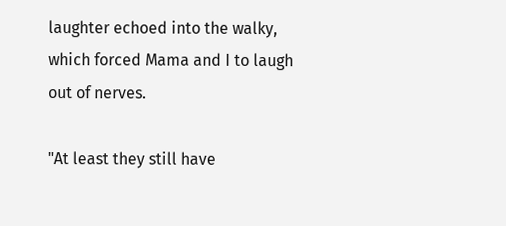laughter echoed into the walky, which forced Mama and I to laugh out of nerves.

"At least they still have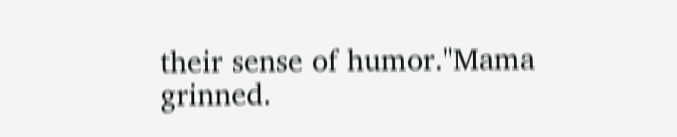their sense of humor."Mama grinned.